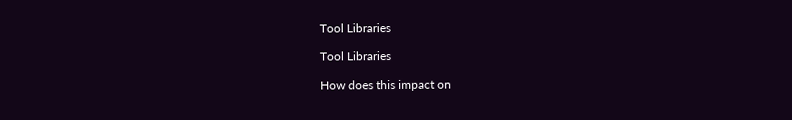Tool Libraries

Tool Libraries

How does this impact on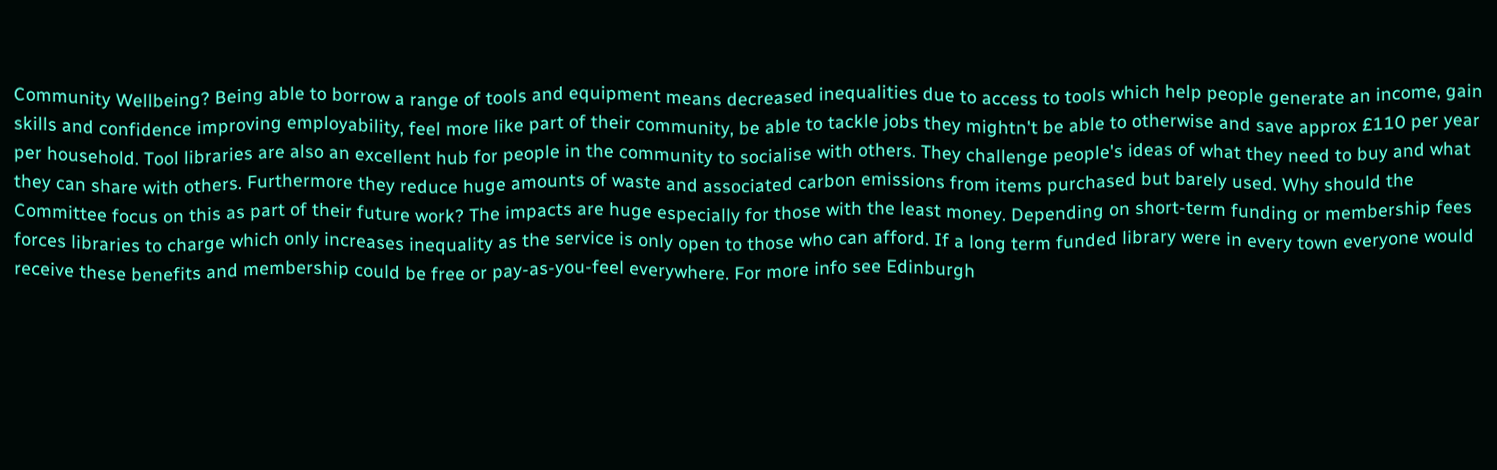Community Wellbeing? Being able to borrow a range of tools and equipment means decreased inequalities due to access to tools which help people generate an income, gain skills and confidence improving employability, feel more like part of their community, be able to tackle jobs they mightn't be able to otherwise and save approx £110 per year per household. Tool libraries are also an excellent hub for people in the community to socialise with others. They challenge people's ideas of what they need to buy and what they can share with others. Furthermore they reduce huge amounts of waste and associated carbon emissions from items purchased but barely used. Why should the Committee focus on this as part of their future work? The impacts are huge especially for those with the least money. Depending on short-term funding or membership fees forces libraries to charge which only increases inequality as the service is only open to those who can afford. If a long term funded library were in every town everyone would receive these benefits and membership could be free or pay-as-you-feel everywhere. For more info see Edinburgh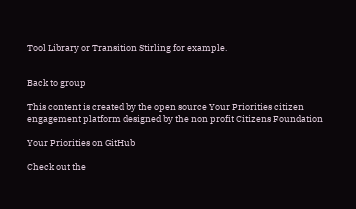Tool Library or Transition Stirling for example.


Back to group

This content is created by the open source Your Priorities citizen engagement platform designed by the non profit Citizens Foundation

Your Priorities on GitHub

Check out the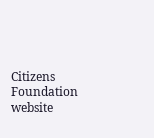Citizens Foundation website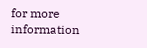for more information